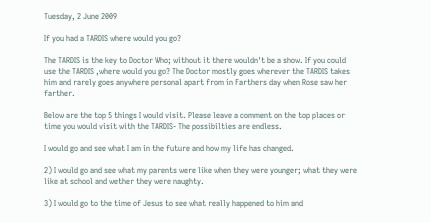Tuesday, 2 June 2009

If you had a TARDIS where would you go?

The TARDIS is the key to Doctor Who; without it there wouldn't be a show. If you could use the TARDIS ,where would you go? The Doctor mostly goes wherever the TARDIS takes him and rarely goes anywhere personal apart from in Farthers day when Rose saw her farther.

Below are the top 5 things I would visit. Please leave a comment on the top places or time you would visit with the TARDIS- The possibilties are endless.

I would go and see what I am in the future and how my life has changed.

2) I would go and see what my parents were like when they were younger; what they were like at school and wether they were naughty.

3) I would go to the time of Jesus to see what really happened to him and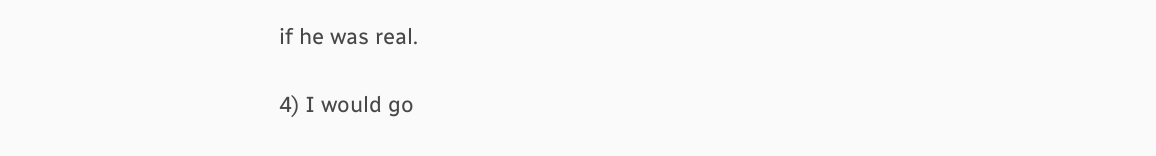if he was real.

4) I would go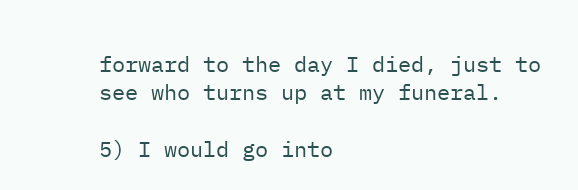forward to the day I died, just to see who turns up at my funeral.

5) I would go into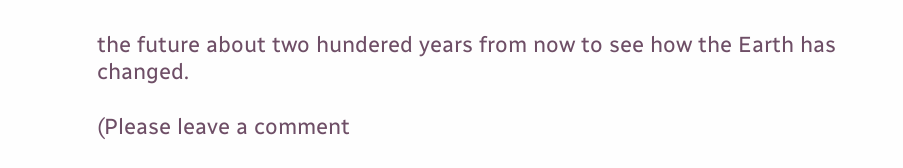the future about two hundered years from now to see how the Earth has changed.

(Please leave a comment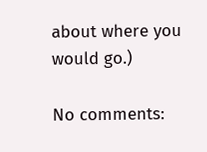about where you would go.)

No comments: